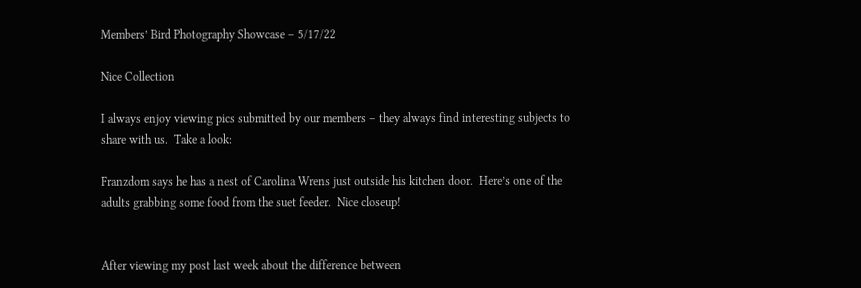Members’ Bird Photography Showcase – 5/17/22

Nice Collection

I always enjoy viewing pics submitted by our members – they always find interesting subjects to share with us.  Take a look:

Franzdom says he has a nest of Carolina Wrens just outside his kitchen door.  Here’s one of the adults grabbing some food from the suet feeder.  Nice closeup!


After viewing my post last week about the difference between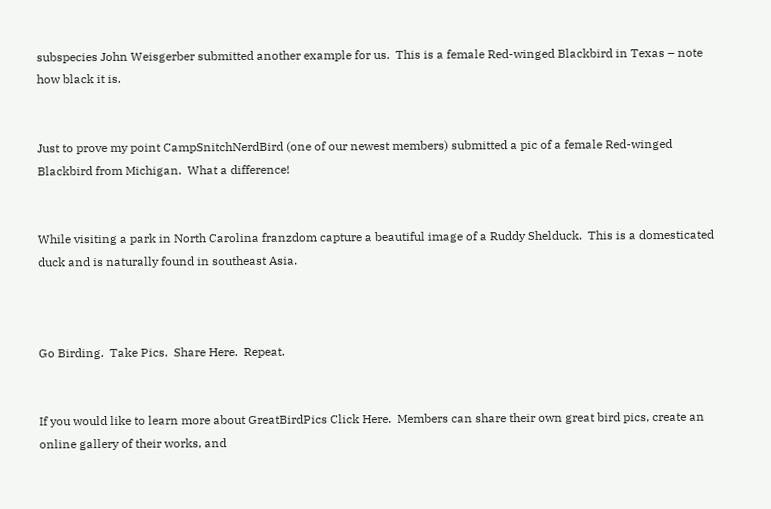subspecies John Weisgerber submitted another example for us.  This is a female Red-winged Blackbird in Texas – note how black it is.


Just to prove my point CampSnitchNerdBird (one of our newest members) submitted a pic of a female Red-winged Blackbird from Michigan.  What a difference!


While visiting a park in North Carolina franzdom capture a beautiful image of a Ruddy Shelduck.  This is a domesticated duck and is naturally found in southeast Asia.



Go Birding.  Take Pics.  Share Here.  Repeat.


If you would like to learn more about GreatBirdPics Click Here.  Members can share their own great bird pics, create an online gallery of their works, and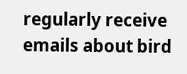regularly receive emails about bird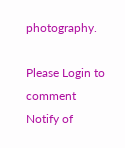photography.

Please Login to comment
Notify of